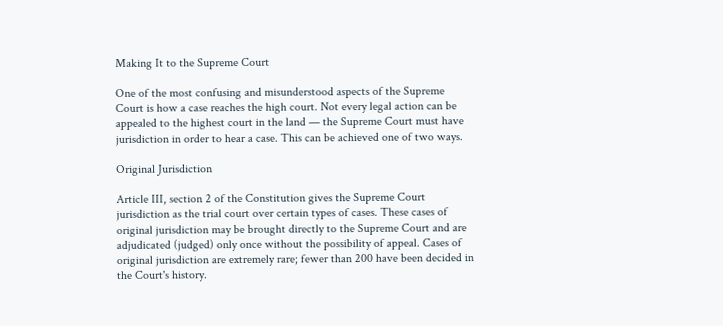Making It to the Supreme Court

One of the most confusing and misunderstood aspects of the Supreme Court is how a case reaches the high court. Not every legal action can be appealed to the highest court in the land — the Supreme Court must have jurisdiction in order to hear a case. This can be achieved one of two ways.

Original Jurisdiction

Article III, section 2 of the Constitution gives the Supreme Court jurisdiction as the trial court over certain types of cases. These cases of original jurisdiction may be brought directly to the Supreme Court and are adjudicated (judged) only once without the possibility of appeal. Cases of original jurisdiction are extremely rare; fewer than 200 have been decided in the Court's history.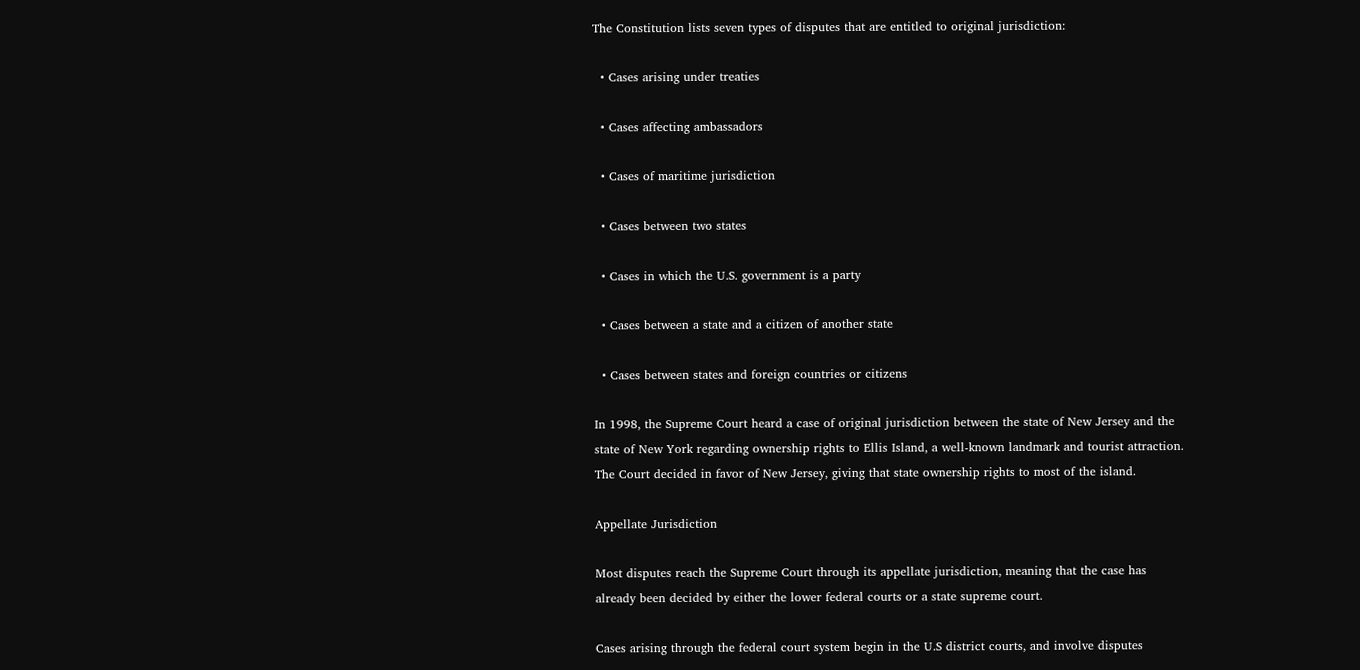The Constitution lists seven types of disputes that are entitled to original jurisdiction:

  • Cases arising under treaties

  • Cases affecting ambassadors

  • Cases of maritime jurisdiction

  • Cases between two states

  • Cases in which the U.S. government is a party

  • Cases between a state and a citizen of another state

  • Cases between states and foreign countries or citizens

In 1998, the Supreme Court heard a case of original jurisdiction between the state of New Jersey and the state of New York regarding ownership rights to Ellis Island, a well-known landmark and tourist attraction. The Court decided in favor of New Jersey, giving that state ownership rights to most of the island.

Appellate Jurisdiction

Most disputes reach the Supreme Court through its appellate jurisdiction, meaning that the case has already been decided by either the lower federal courts or a state supreme court.

Cases arising through the federal court system begin in the U.S district courts, and involve disputes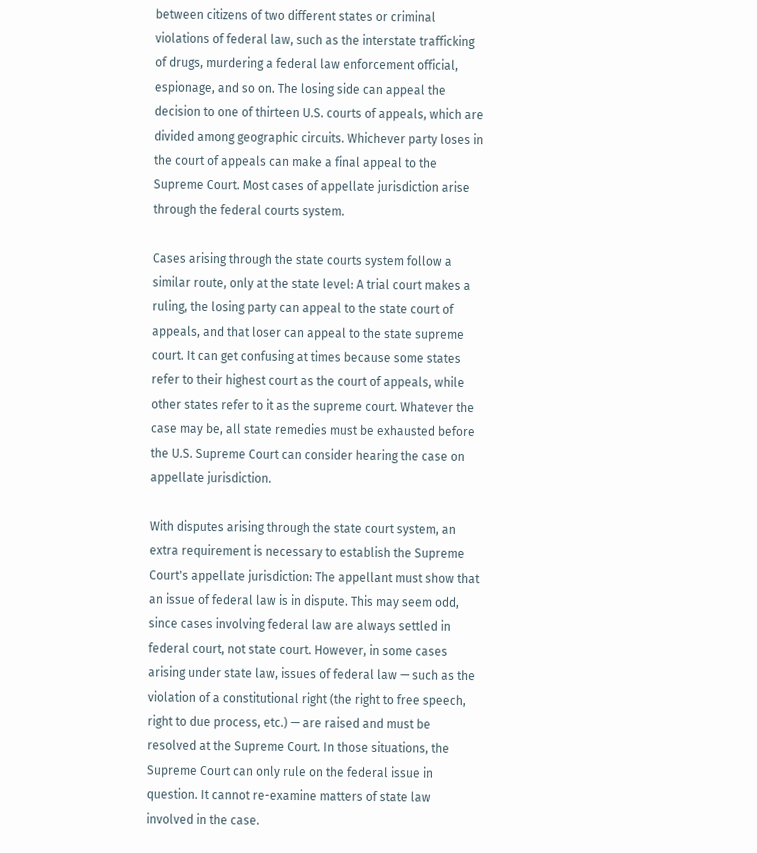between citizens of two different states or criminal violations of federal law, such as the interstate trafficking of drugs, murdering a federal law enforcement official, espionage, and so on. The losing side can appeal the decision to one of thirteen U.S. courts of appeals, which are divided among geographic circuits. Whichever party loses in the court of appeals can make a final appeal to the Supreme Court. Most cases of appellate jurisdiction arise through the federal courts system.

Cases arising through the state courts system follow a similar route, only at the state level: A trial court makes a ruling, the losing party can appeal to the state court of appeals, and that loser can appeal to the state supreme court. It can get confusing at times because some states refer to their highest court as the court of appeals, while other states refer to it as the supreme court. Whatever the case may be, all state remedies must be exhausted before the U.S. Supreme Court can consider hearing the case on appellate jurisdiction.

With disputes arising through the state court system, an extra requirement is necessary to establish the Supreme Court's appellate jurisdiction: The appellant must show that an issue of federal law is in dispute. This may seem odd, since cases involving federal law are always settled in federal court, not state court. However, in some cases arising under state law, issues of federal law — such as the violation of a constitutional right (the right to free speech, right to due process, etc.) — are raised and must be resolved at the Supreme Court. In those situations, the Supreme Court can only rule on the federal issue in question. It cannot re-examine matters of state law involved in the case.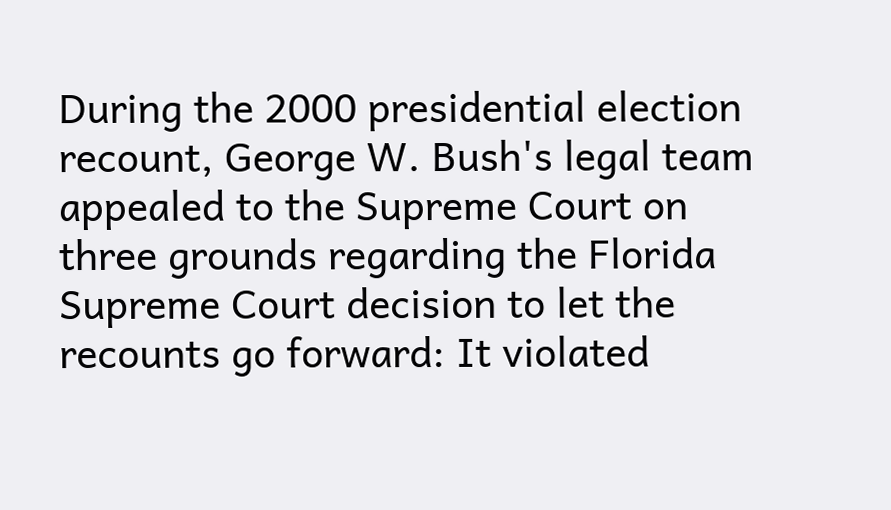During the 2000 presidential election recount, George W. Bush's legal team appealed to the Supreme Court on three grounds regarding the Florida Supreme Court decision to let the recounts go forward: It violated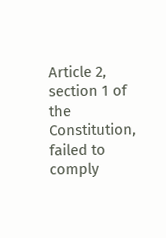Article 2, section 1 of the Constitution, failed to comply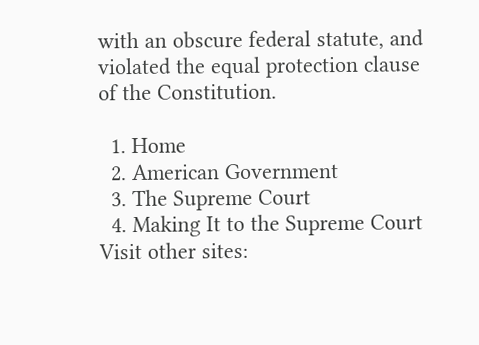with an obscure federal statute, and violated the equal protection clause of the Constitution.

  1. Home
  2. American Government
  3. The Supreme Court
  4. Making It to the Supreme Court
Visit other sites: